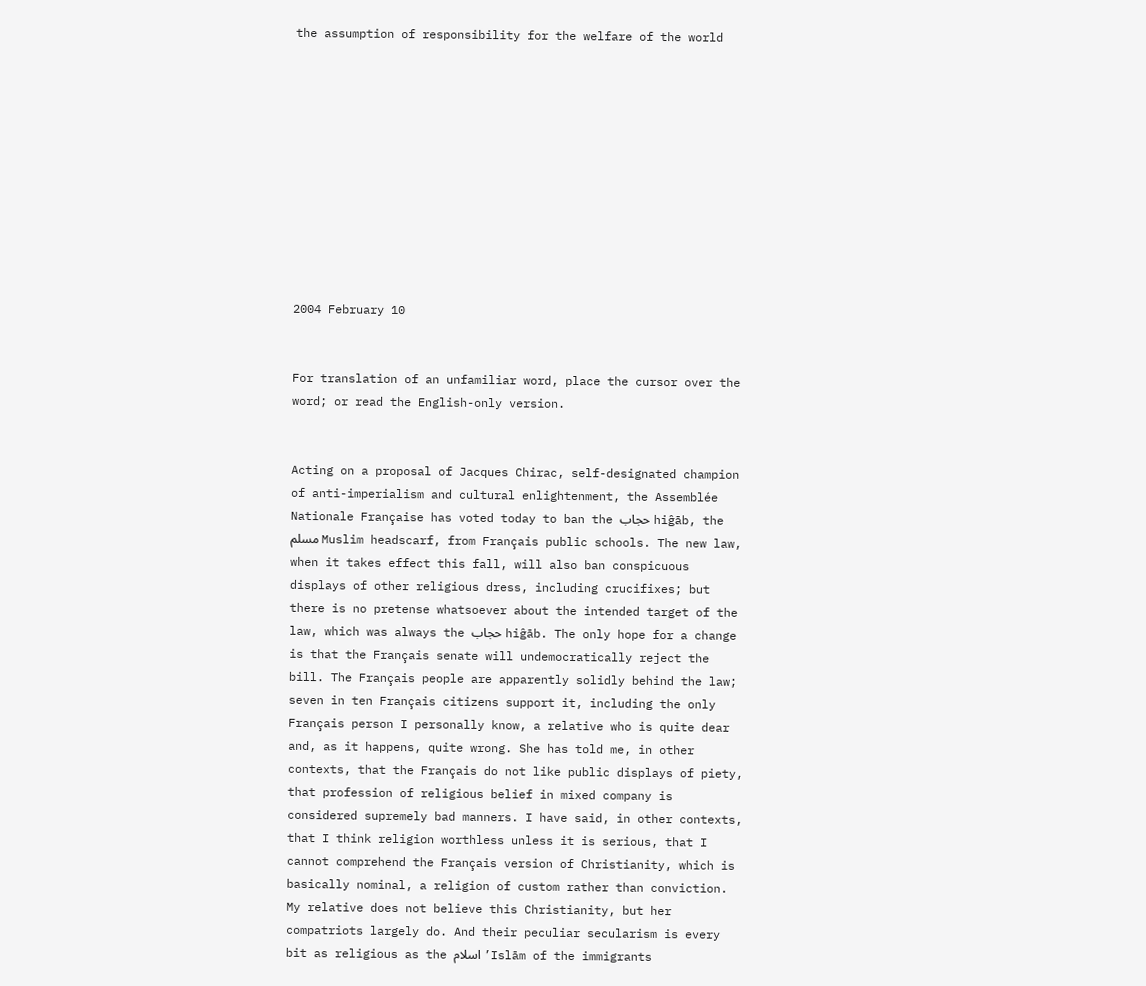the assumption of responsibility for the welfare of the world











2004 February 10


For translation of an unfamiliar word, place the cursor over the word; or read the English-only version.


Acting on a proposal of Jacques Chirac, self-designated champion of anti-imperialism and cultural enlightenment, the Assemblée Nationale Française has voted today to ban the حجاب hiĝāb, the مسلم Muslim headscarf, from Français public schools. The new law, when it takes effect this fall, will also ban conspicuous displays of other religious dress, including crucifixes; but there is no pretense whatsoever about the intended target of the law, which was always the حجاب hiĝāb. The only hope for a change is that the Français senate will undemocratically reject the bill. The Français people are apparently solidly behind the law; seven in ten Français citizens support it, including the only Français person I personally know, a relative who is quite dear and, as it happens, quite wrong. She has told me, in other contexts, that the Français do not like public displays of piety, that profession of religious belief in mixed company is considered supremely bad manners. I have said, in other contexts, that I think religion worthless unless it is serious, that I cannot comprehend the Français version of Christianity, which is basically nominal, a religion of custom rather than conviction. My relative does not believe this Christianity, but her compatriots largely do. And their peculiar secularism is every bit as religious as the اسلام ’Islām of the immigrants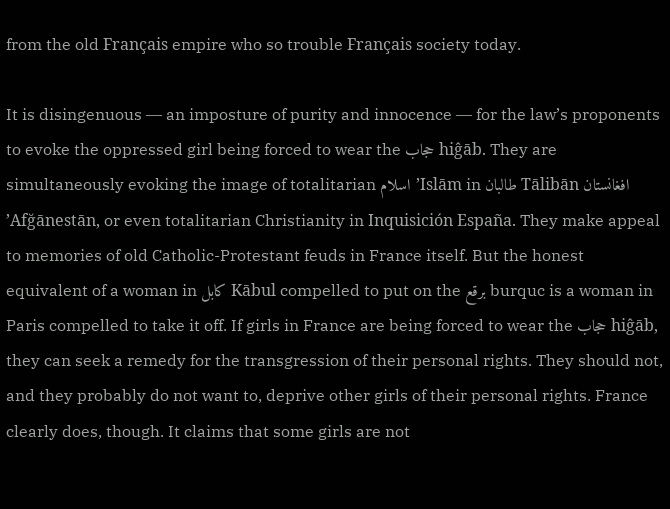from the old Français empire who so trouble Français society today.

It is disingenuous ― an imposture of purity and innocence ― for the law’s proponents to evoke the oppressed girl being forced to wear the حجاب hiĝāb. They are simultaneously evoking the image of totalitarian اسلام ’Islām in طالبان Tālibān افغانستان ’Afğānestān, or even totalitarian Christianity in Inquisición España. They make appeal to memories of old Catholic-Protestant feuds in France itself. But the honest equivalent of a woman in کابل Kābul compelled to put on the برقع burquc is a woman in Paris compelled to take it off. If girls in France are being forced to wear the حجاب hiĝāb, they can seek a remedy for the transgression of their personal rights. They should not, and they probably do not want to, deprive other girls of their personal rights. France clearly does, though. It claims that some girls are not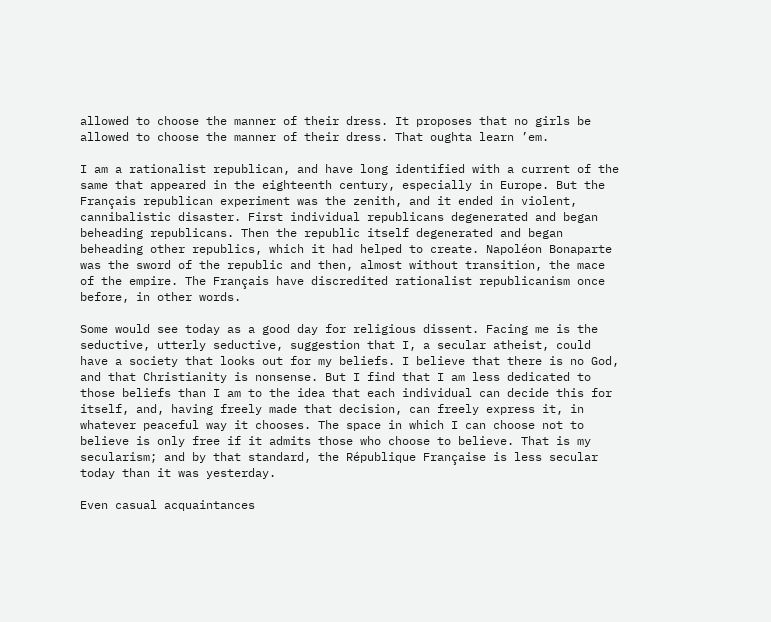allowed to choose the manner of their dress. It proposes that no girls be allowed to choose the manner of their dress. That oughta learn ’em.

I am a rationalist republican, and have long identified with a current of the same that appeared in the eighteenth century, especially in Europe. But the Français republican experiment was the zenith, and it ended in violent, cannibalistic disaster. First individual republicans degenerated and began beheading republicans. Then the republic itself degenerated and began beheading other republics, which it had helped to create. Napoléon Bonaparte was the sword of the republic and then, almost without transition, the mace of the empire. The Français have discredited rationalist republicanism once before, in other words.

Some would see today as a good day for religious dissent. Facing me is the seductive, utterly seductive, suggestion that I, a secular atheist, could have a society that looks out for my beliefs. I believe that there is no God, and that Christianity is nonsense. But I find that I am less dedicated to those beliefs than I am to the idea that each individual can decide this for itself, and, having freely made that decision, can freely express it, in whatever peaceful way it chooses. The space in which I can choose not to believe is only free if it admits those who choose to believe. That is my secularism; and by that standard, the République Française is less secular today than it was yesterday.

Even casual acquaintances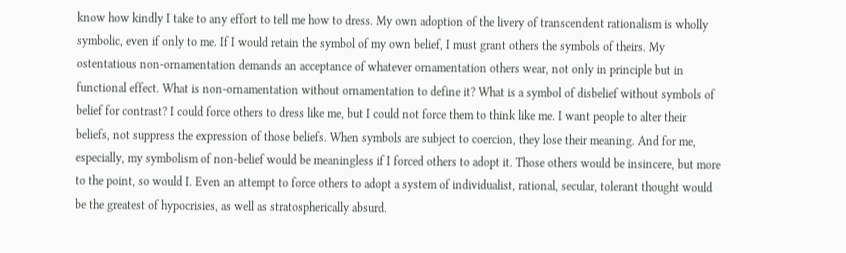know how kindly I take to any effort to tell me how to dress. My own adoption of the livery of transcendent rationalism is wholly symbolic, even if only to me. If I would retain the symbol of my own belief, I must grant others the symbols of theirs. My ostentatious non-ornamentation demands an acceptance of whatever ornamentation others wear, not only in principle but in functional effect. What is non-ornamentation without ornamentation to define it? What is a symbol of disbelief without symbols of belief for contrast? I could force others to dress like me, but I could not force them to think like me. I want people to alter their beliefs, not suppress the expression of those beliefs. When symbols are subject to coercion, they lose their meaning. And for me, especially, my symbolism of non-belief would be meaningless if I forced others to adopt it. Those others would be insincere, but more to the point, so would I. Even an attempt to force others to adopt a system of individualist, rational, secular, tolerant thought would be the greatest of hypocrisies, as well as stratospherically absurd.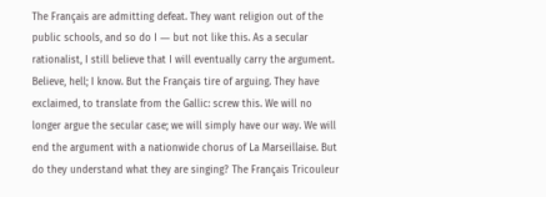The Français are admitting defeat. They want religion out of the public schools, and so do I ― but not like this. As a secular rationalist, I still believe that I will eventually carry the argument. Believe, hell; I know. But the Français tire of arguing. They have exclaimed, to translate from the Gallic: screw this. We will no longer argue the secular case; we will simply have our way. We will end the argument with a nationwide chorus of La Marseillaise. But do they understand what they are singing? The Français Tricouleur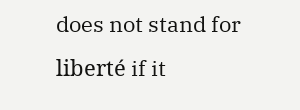does not stand for liberté if it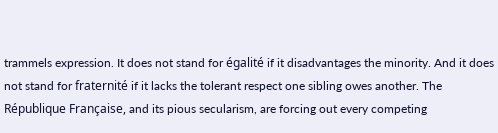trammels expression. It does not stand for égalité if it disadvantages the minority. And it does not stand for fraternité if it lacks the tolerant respect one sibling owes another. The République Française, and its pious secularism, are forcing out every competing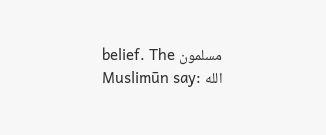belief. The مسلمون Muslimūn say: الله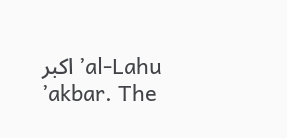اكبر ’al-Lahu ’akbar. The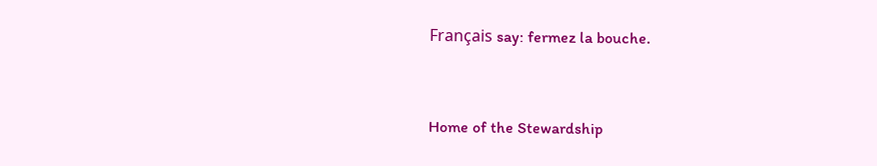Français say: fermez la bouche.



Home of the Stewardship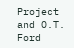Project
and O.T. Ford